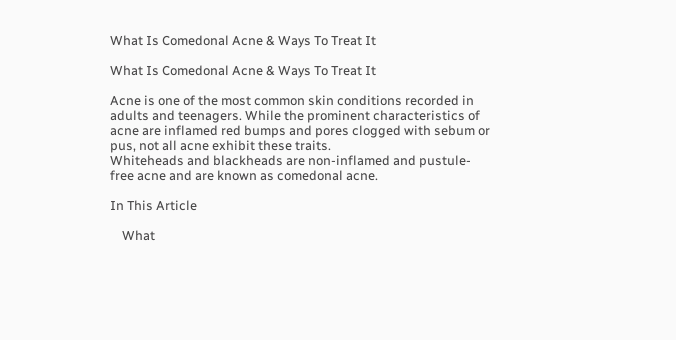What Is Comedonal Acne & Ways To Treat It

What Is Comedonal Acne & Ways To Treat It

Acne is one of the most common skin conditions recorded in adults and teenagers. While the prominent characteristics of acne are inflamed red bumps and pores clogged with sebum or pus, not all acne exhibit these traits.
Whiteheads and blackheads are non-inflamed and pustule-free acne and are known as comedonal acne.

In This Article

    What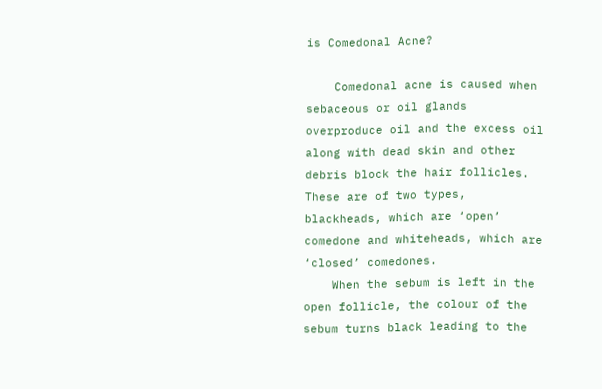is Comedonal Acne?

    Comedonal acne is caused when sebaceous or oil glands overproduce oil and the excess oil along with dead skin and other debris block the hair follicles. These are of two types, blackheads, which are ‘open’ comedone and whiteheads, which are ‘closed’ comedones.
    When the sebum is left in the open follicle, the colour of the sebum turns black leading to the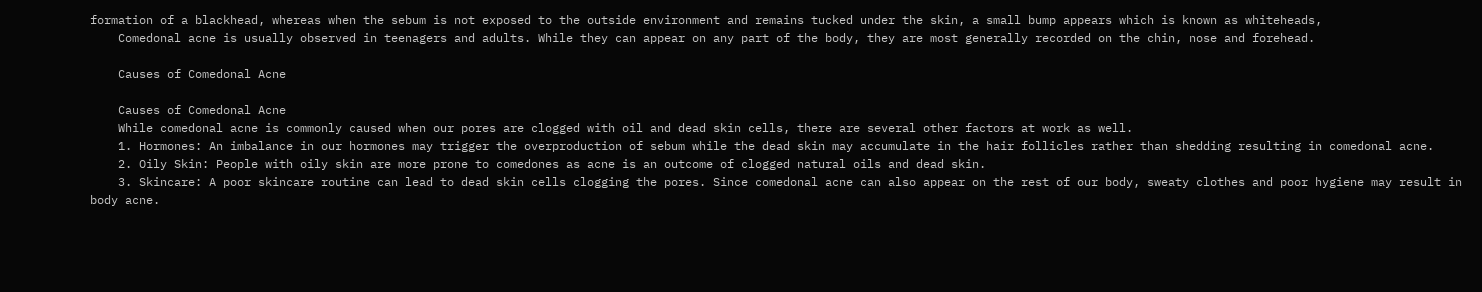formation of a blackhead, whereas when the sebum is not exposed to the outside environment and remains tucked under the skin, a small bump appears which is known as whiteheads,
    Comedonal acne is usually observed in teenagers and adults. While they can appear on any part of the body, they are most generally recorded on the chin, nose and forehead.

    Causes of Comedonal Acne

    Causes of Comedonal Acne
    While comedonal acne is commonly caused when our pores are clogged with oil and dead skin cells, there are several other factors at work as well.
    1. Hormones: An imbalance in our hormones may trigger the overproduction of sebum while the dead skin may accumulate in the hair follicles rather than shedding resulting in comedonal acne.
    2. Oily Skin: People with oily skin are more prone to comedones as acne is an outcome of clogged natural oils and dead skin.
    3. Skincare: A poor skincare routine can lead to dead skin cells clogging the pores. Since comedonal acne can also appear on the rest of our body, sweaty clothes and poor hygiene may result in body acne.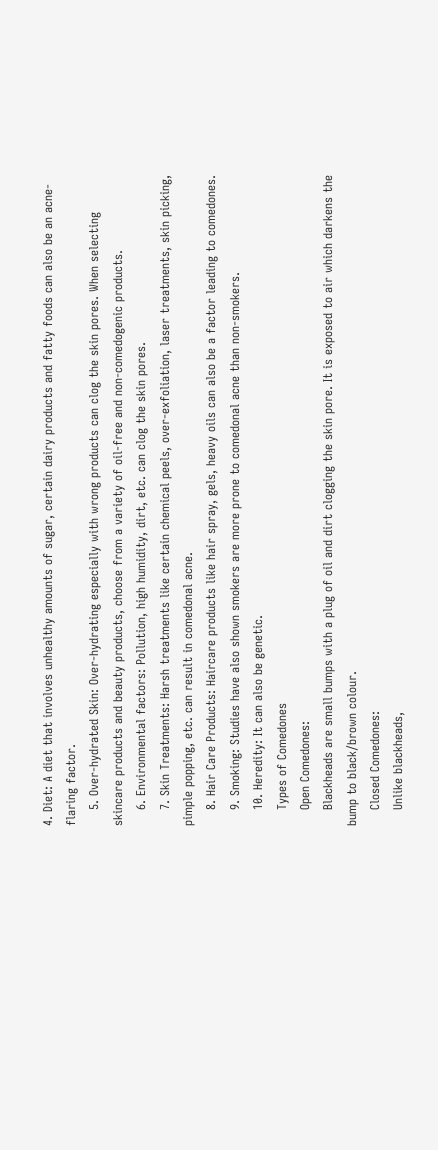4. Diet: A diet that involves unhealthy amounts of sugar, certain dairy products and fatty foods can also be an acne-flaring factor.
    5. Over-hydrated Skin: Over-hydrating especially with wrong products can clog the skin pores. When selecting skincare products and beauty products, choose from a variety of oil-free and non-comedogenic products.
    6. Environmental factors: Pollution, high humidity, dirt, etc. can clog the skin pores.
    7. Skin Treatments: Harsh treatments like certain chemical peels, over-exfoliation, laser treatments, skin picking, pimple popping, etc. can result in comedonal acne.
    8. Hair Care Products: Haircare products like hair spray, gels, heavy oils can also be a factor leading to comedones.
    9. Smoking: Studies have also shown smokers are more prone to comedonal acne than non-smokers.
    10. Heredity: It can also be genetic.
    Types of Comedones
    Open Comedones:
    Blackheads are small bumps with a plug of oil and dirt clogging the skin pore. It is exposed to air which darkens the bump to black/brown colour.
    Closed Comedones:
    Unlike blackheads,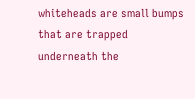whiteheads are small bumps that are trapped underneath the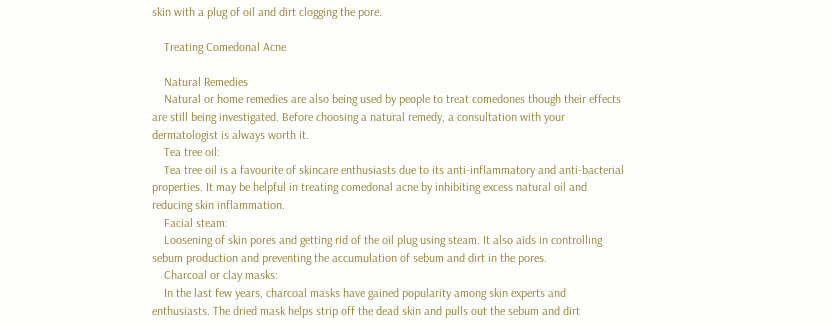skin with a plug of oil and dirt clogging the pore.

    Treating Comedonal Acne

    Natural Remedies
    Natural or home remedies are also being used by people to treat comedones though their effects are still being investigated. Before choosing a natural remedy, a consultation with your dermatologist is always worth it.
    Tea tree oil:
    Tea tree oil is a favourite of skincare enthusiasts due to its anti-inflammatory and anti-bacterial properties. It may be helpful in treating comedonal acne by inhibiting excess natural oil and reducing skin inflammation.
    Facial steam:
    Loosening of skin pores and getting rid of the oil plug using steam. It also aids in controlling sebum production and preventing the accumulation of sebum and dirt in the pores.
    Charcoal or clay masks:
    In the last few years, charcoal masks have gained popularity among skin experts and enthusiasts. The dried mask helps strip off the dead skin and pulls out the sebum and dirt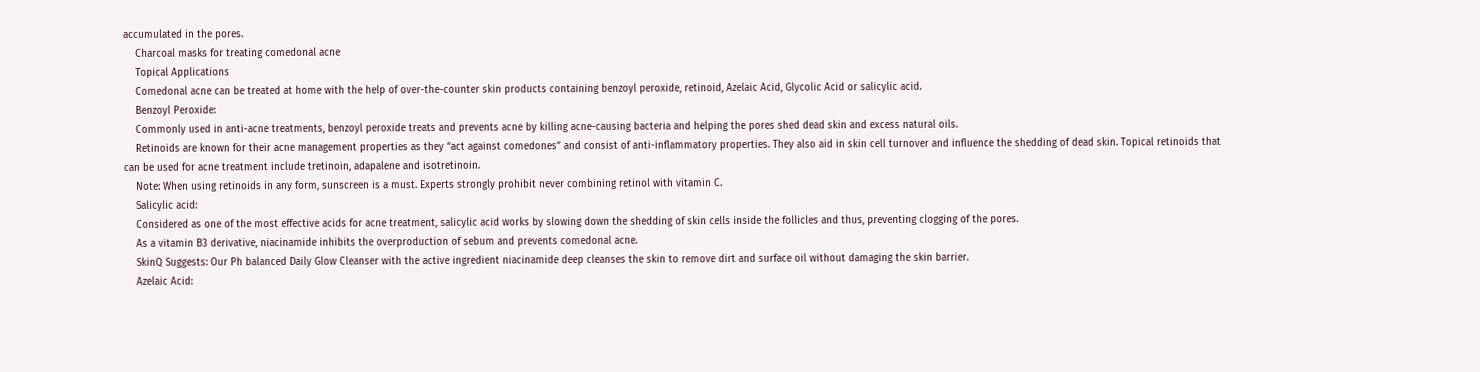accumulated in the pores.
    Charcoal masks for treating comedonal acne
    Topical Applications
    Comedonal acne can be treated at home with the help of over-the-counter skin products containing benzoyl peroxide, retinoid, Azelaic Acid, Glycolic Acid or salicylic acid.
    Benzoyl Peroxide:
    Commonly used in anti-acne treatments, benzoyl peroxide treats and prevents acne by killing acne-causing bacteria and helping the pores shed dead skin and excess natural oils.
    Retinoids are known for their acne management properties as they “act against comedones” and consist of anti-inflammatory properties. They also aid in skin cell turnover and influence the shedding of dead skin. Topical retinoids that can be used for acne treatment include tretinoin, adapalene and isotretinoin.
    Note: When using retinoids in any form, sunscreen is a must. Experts strongly prohibit never combining retinol with vitamin C.
    Salicylic acid:
    Considered as one of the most effective acids for acne treatment, salicylic acid works by slowing down the shedding of skin cells inside the follicles and thus, preventing clogging of the pores.
    As a vitamin B3 derivative, niacinamide inhibits the overproduction of sebum and prevents comedonal acne.
    SkinQ Suggests: Our Ph balanced Daily Glow Cleanser with the active ingredient niacinamide deep cleanses the skin to remove dirt and surface oil without damaging the skin barrier.
    Azelaic Acid: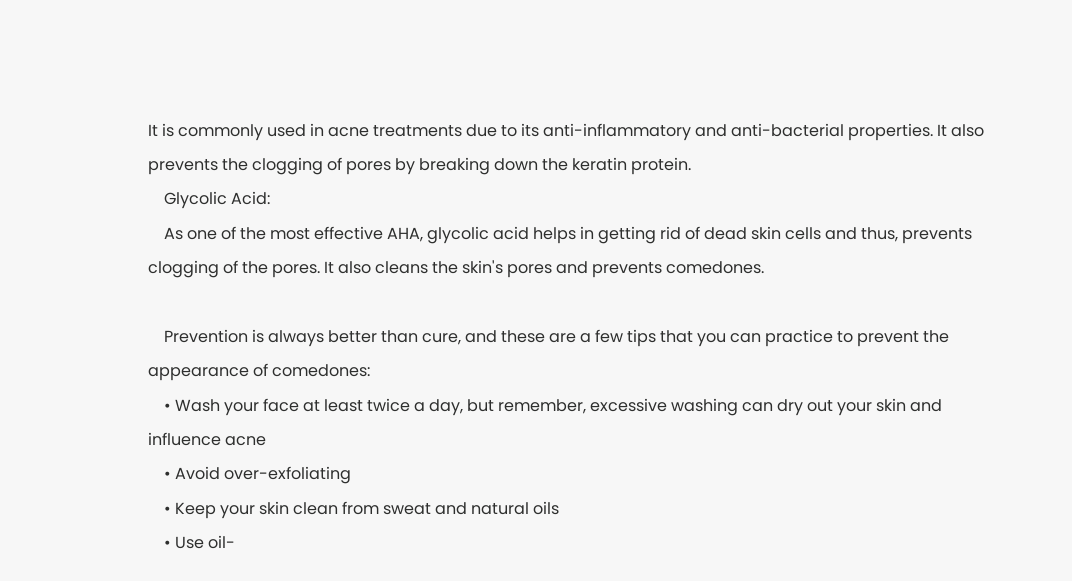It is commonly used in acne treatments due to its anti-inflammatory and anti-bacterial properties. It also prevents the clogging of pores by breaking down the keratin protein.
    Glycolic Acid:
    As one of the most effective AHA, glycolic acid helps in getting rid of dead skin cells and thus, prevents clogging of the pores. It also cleans the skin's pores and prevents comedones.

    Prevention is always better than cure, and these are a few tips that you can practice to prevent the appearance of comedones:
    • Wash your face at least twice a day, but remember, excessive washing can dry out your skin and influence acne
    • Avoid over-exfoliating
    • Keep your skin clean from sweat and natural oils
    • Use oil-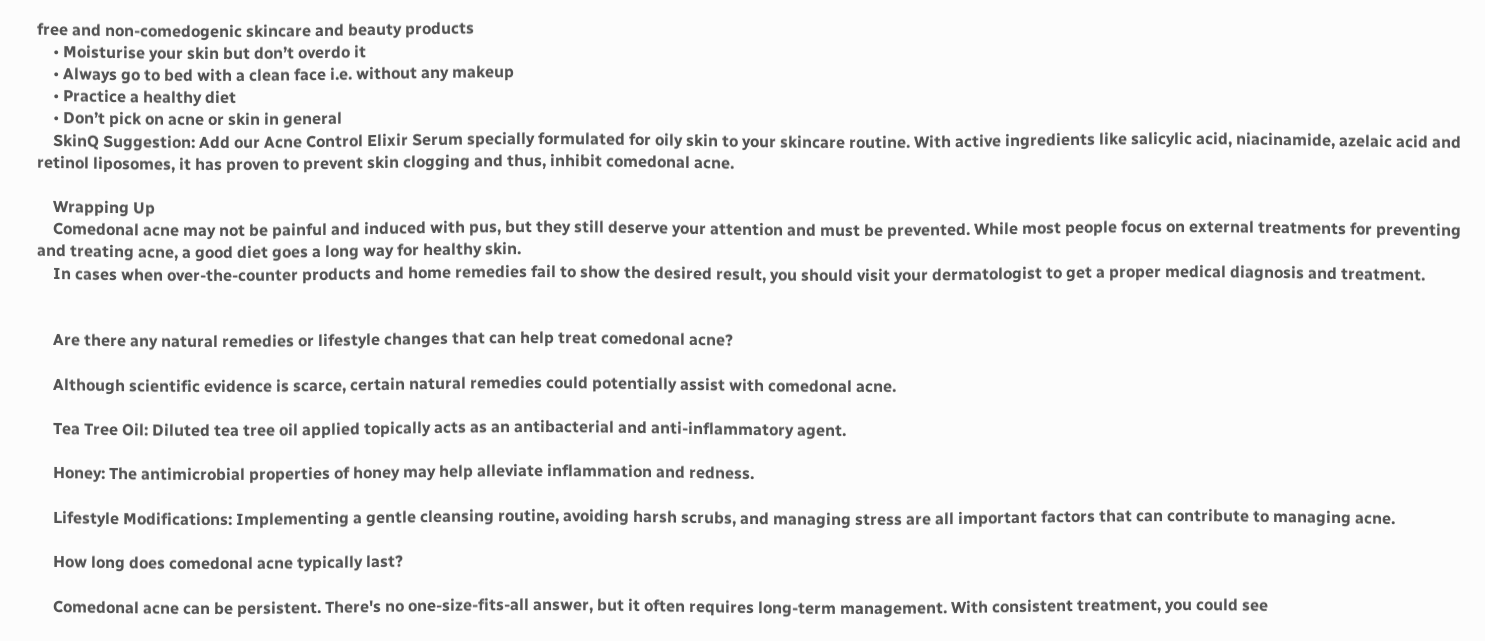free and non-comedogenic skincare and beauty products
    • Moisturise your skin but don’t overdo it
    • Always go to bed with a clean face i.e. without any makeup
    • Practice a healthy diet
    • Don’t pick on acne or skin in general
    SkinQ Suggestion: Add our Acne Control Elixir Serum specially formulated for oily skin to your skincare routine. With active ingredients like salicylic acid, niacinamide, azelaic acid and retinol liposomes, it has proven to prevent skin clogging and thus, inhibit comedonal acne.

    Wrapping Up
    Comedonal acne may not be painful and induced with pus, but they still deserve your attention and must be prevented. While most people focus on external treatments for preventing and treating acne, a good diet goes a long way for healthy skin.
    In cases when over-the-counter products and home remedies fail to show the desired result, you should visit your dermatologist to get a proper medical diagnosis and treatment.


    Are there any natural remedies or lifestyle changes that can help treat comedonal acne?

    Although scientific evidence is scarce, certain natural remedies could potentially assist with comedonal acne.

    Tea Tree Oil: Diluted tea tree oil applied topically acts as an antibacterial and anti-inflammatory agent.

    Honey: The antimicrobial properties of honey may help alleviate inflammation and redness.

    Lifestyle Modifications: Implementing a gentle cleansing routine, avoiding harsh scrubs, and managing stress are all important factors that can contribute to managing acne.

    How long does comedonal acne typically last?

    Comedonal acne can be persistent. There's no one-size-fits-all answer, but it often requires long-term management. With consistent treatment, you could see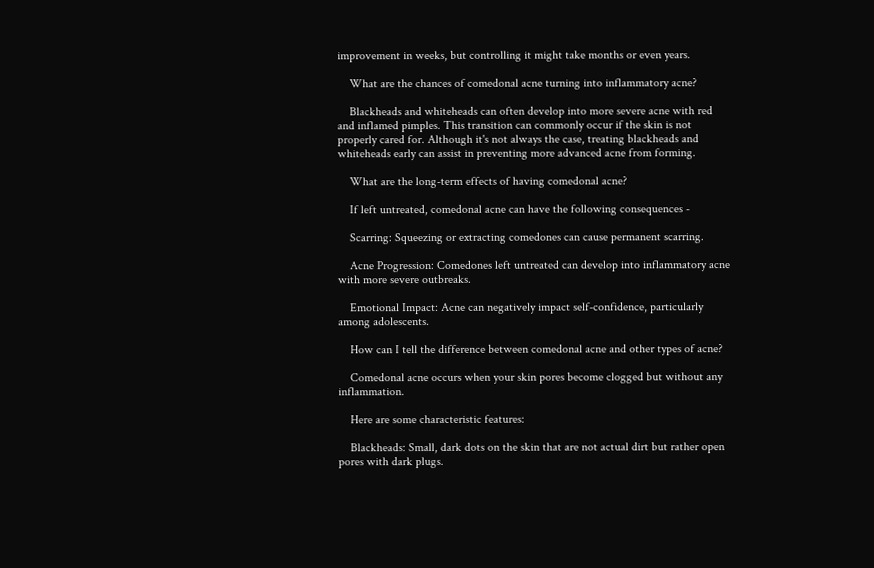improvement in weeks, but controlling it might take months or even years.

    What are the chances of comedonal acne turning into inflammatory acne?

    Blackheads and whiteheads can often develop into more severe acne with red and inflamed pimples. This transition can commonly occur if the skin is not properly cared for. Although it's not always the case, treating blackheads and whiteheads early can assist in preventing more advanced acne from forming.

    What are the long-term effects of having comedonal acne?

    If left untreated, comedonal acne can have the following consequences -

    Scarring: Squeezing or extracting comedones can cause permanent scarring.

    Acne Progression: Comedones left untreated can develop into inflammatory acne with more severe outbreaks.

    Emotional Impact: Acne can negatively impact self-confidence, particularly among adolescents.

    How can I tell the difference between comedonal acne and other types of acne?

    Comedonal acne occurs when your skin pores become clogged but without any inflammation.

    Here are some characteristic features:

    Blackheads: Small, dark dots on the skin that are not actual dirt but rather open pores with dark plugs.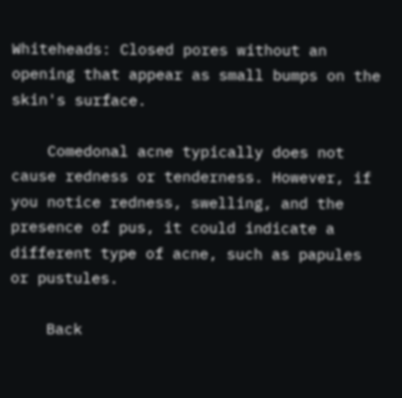Whiteheads: Closed pores without an opening that appear as small bumps on the skin's surface.

    Comedonal acne typically does not cause redness or tenderness. However, if you notice redness, swelling, and the presence of pus, it could indicate a different type of acne, such as papules or pustules.

    Back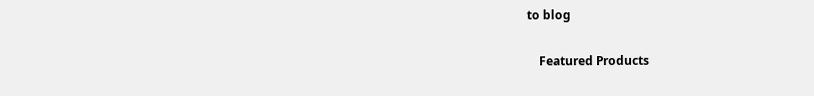to blog

    Featured Products